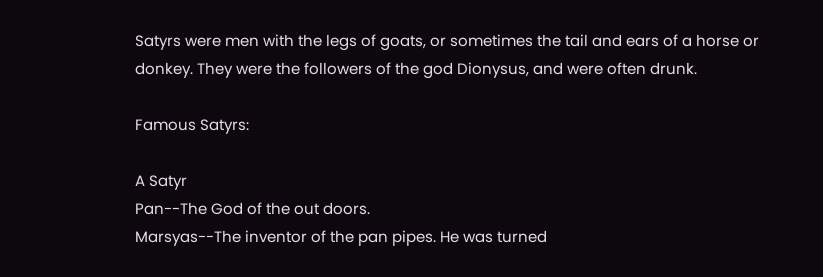Satyrs were men with the legs of goats, or sometimes the tail and ears of a horse or donkey. They were the followers of the god Dionysus, and were often drunk.

Famous Satyrs:

A Satyr
Pan--The God of the out doors.
Marsyas--The inventor of the pan pipes. He was turned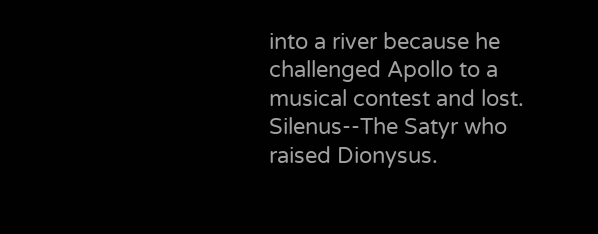into a river because he challenged Apollo to a musical contest and lost.
Silenus--The Satyr who raised Dionysus.